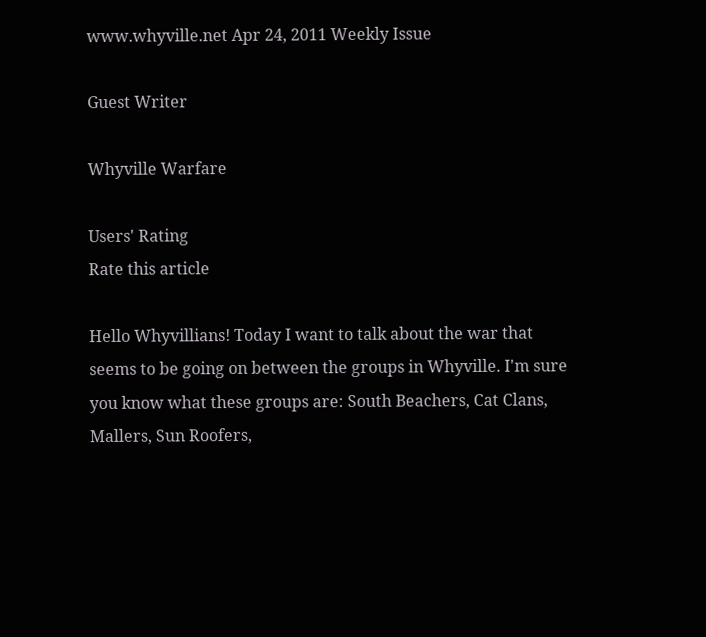www.whyville.net Apr 24, 2011 Weekly Issue

Guest Writer

Whyville Warfare

Users' Rating
Rate this article

Hello Whyvillians! Today I want to talk about the war that seems to be going on between the groups in Whyville. I'm sure you know what these groups are: South Beachers, Cat Clans, Mallers, Sun Roofers,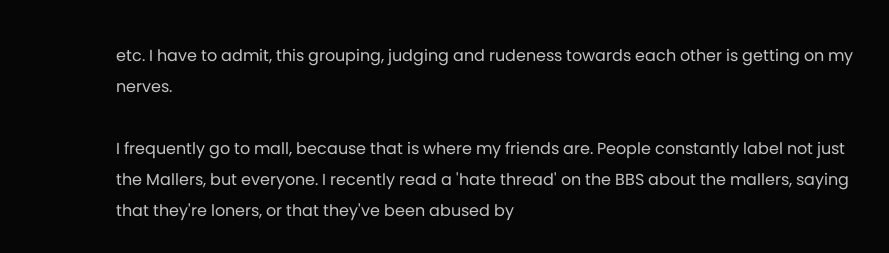etc. I have to admit, this grouping, judging and rudeness towards each other is getting on my nerves.

I frequently go to mall, because that is where my friends are. People constantly label not just the Mallers, but everyone. I recently read a 'hate thread' on the BBS about the mallers, saying that they're loners, or that they've been abused by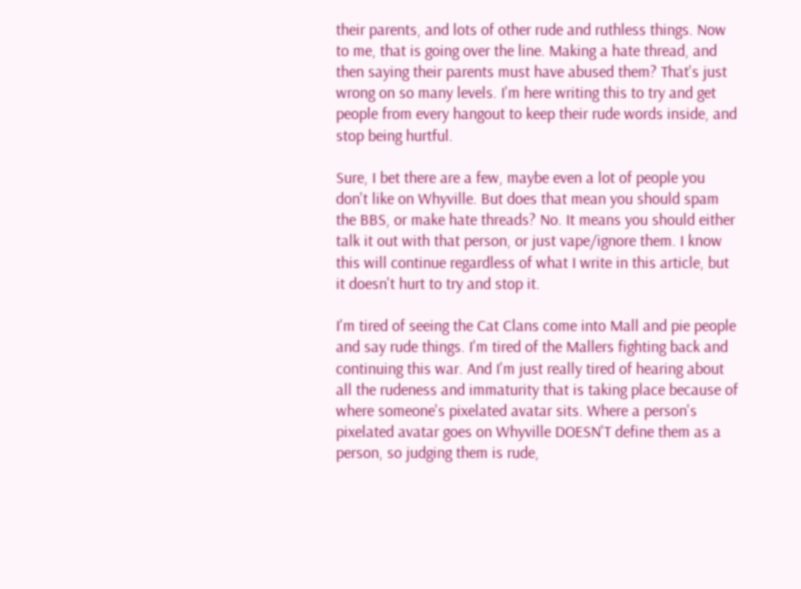their parents, and lots of other rude and ruthless things. Now to me, that is going over the line. Making a hate thread, and then saying their parents must have abused them? That's just wrong on so many levels. I'm here writing this to try and get people from every hangout to keep their rude words inside, and stop being hurtful.

Sure, I bet there are a few, maybe even a lot of people you don't like on Whyville. But does that mean you should spam the BBS, or make hate threads? No. It means you should either talk it out with that person, or just vape/ignore them. I know this will continue regardless of what I write in this article, but it doesn't hurt to try and stop it.

I'm tired of seeing the Cat Clans come into Mall and pie people and say rude things. I'm tired of the Mallers fighting back and continuing this war. And I'm just really tired of hearing about all the rudeness and immaturity that is taking place because of where someone's pixelated avatar sits. Where a person's pixelated avatar goes on Whyville DOESN'T define them as a person, so judging them is rude,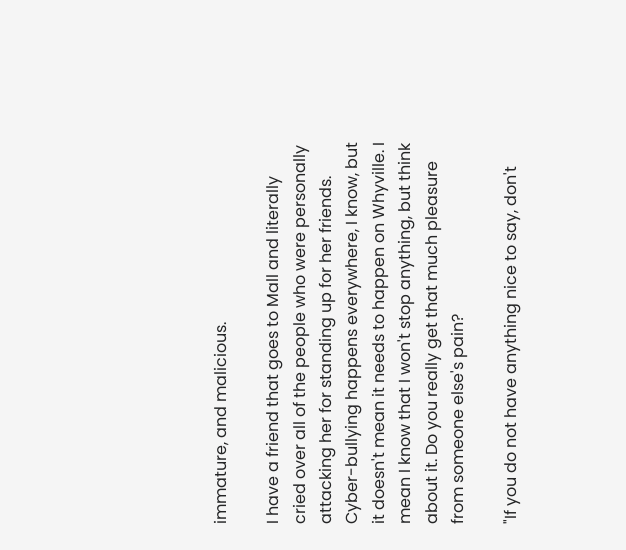immature, and malicious.

I have a friend that goes to Mall and literally cried over all of the people who were personally attacking her for standing up for her friends. Cyber-bullying happens everywhere, I know, but it doesn't mean it needs to happen on Whyville. I mean I know that I won't stop anything, but think about it. Do you really get that much pleasure from someone else's pain?

"If you do not have anything nice to say, don't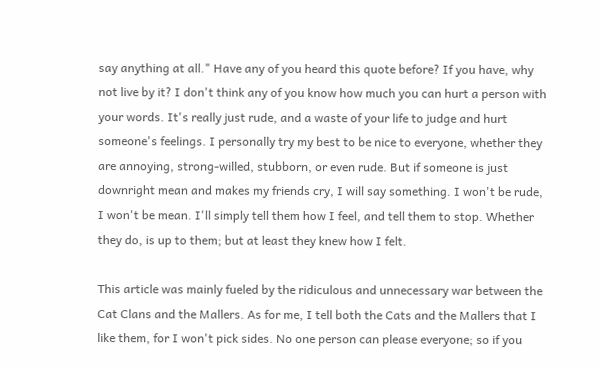say anything at all." Have any of you heard this quote before? If you have, why not live by it? I don't think any of you know how much you can hurt a person with your words. It's really just rude, and a waste of your life to judge and hurt someone's feelings. I personally try my best to be nice to everyone, whether they are annoying, strong-willed, stubborn, or even rude. But if someone is just downright mean and makes my friends cry, I will say something. I won't be rude, I won't be mean. I'll simply tell them how I feel, and tell them to stop. Whether they do, is up to them; but at least they knew how I felt.

This article was mainly fueled by the ridiculous and unnecessary war between the Cat Clans and the Mallers. As for me, I tell both the Cats and the Mallers that I like them, for I won't pick sides. No one person can please everyone; so if you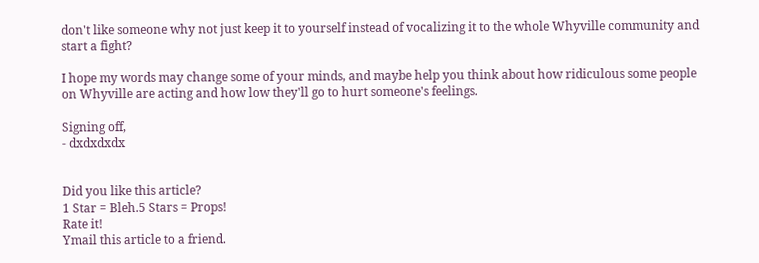don't like someone why not just keep it to yourself instead of vocalizing it to the whole Whyville community and start a fight?

I hope my words may change some of your minds, and maybe help you think about how ridiculous some people on Whyville are acting and how low they'll go to hurt someone's feelings.

Signing off,
- dxdxdxdx


Did you like this article?
1 Star = Bleh.5 Stars = Props!
Rate it!
Ymail this article to a friend.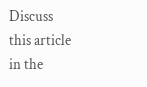Discuss this article in the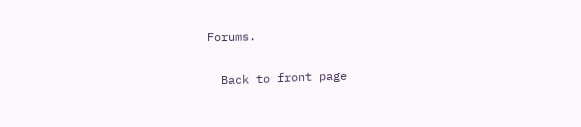Forums.

  Back to front page